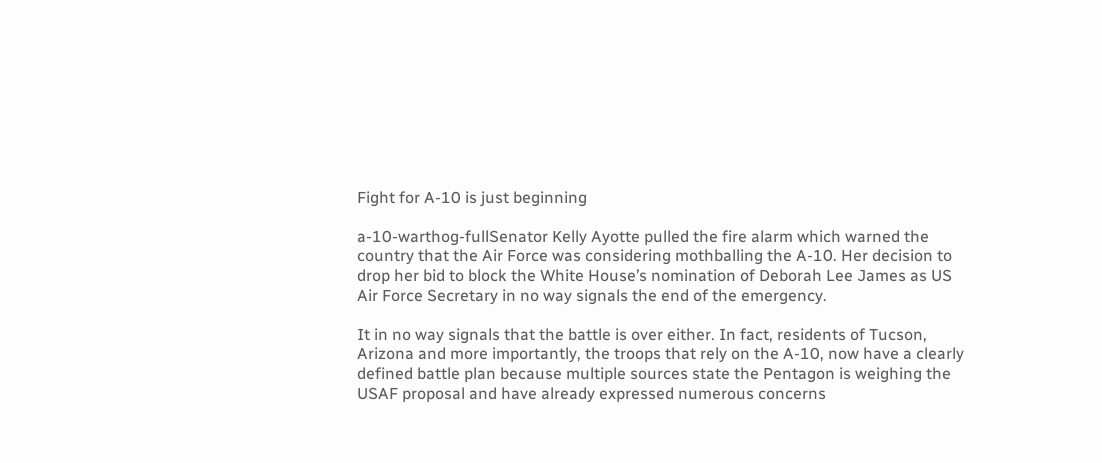Fight for A-10 is just beginning

a-10-warthog-fullSenator Kelly Ayotte pulled the fire alarm which warned the country that the Air Force was considering mothballing the A-10. Her decision to drop her bid to block the White House’s nomination of Deborah Lee James as US Air Force Secretary in no way signals the end of the emergency.

It in no way signals that the battle is over either. In fact, residents of Tucson, Arizona and more importantly, the troops that rely on the A-10, now have a clearly defined battle plan because multiple sources state the Pentagon is weighing the USAF proposal and have already expressed numerous concerns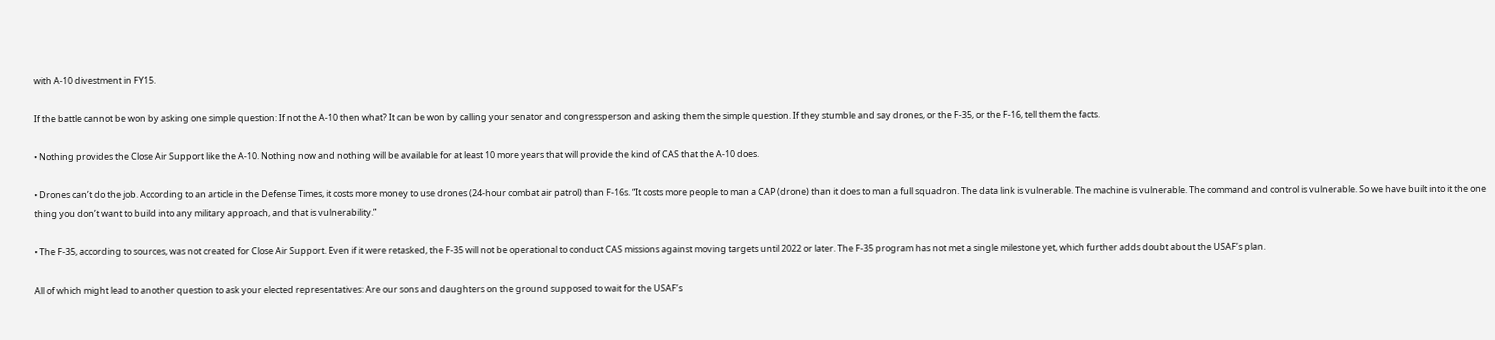with A-10 divestment in FY15.

If the battle cannot be won by asking one simple question: If not the A-10 then what? It can be won by calling your senator and congressperson and asking them the simple question. If they stumble and say drones, or the F-35, or the F-16, tell them the facts.

• Nothing provides the Close Air Support like the A-10. Nothing now and nothing will be available for at least 10 more years that will provide the kind of CAS that the A-10 does.

• Drones can’t do the job. According to an article in the Defense Times, it costs more money to use drones (24-hour combat air patrol) than F-16s. “It costs more people to man a CAP (drone) than it does to man a full squadron. The data link is vulnerable. The machine is vulnerable. The command and control is vulnerable. So we have built into it the one thing you don’t want to build into any military approach, and that is vulnerability.”

• The F-35, according to sources, was not created for Close Air Support. Even if it were retasked, the F-35 will not be operational to conduct CAS missions against moving targets until 2022 or later. The F-35 program has not met a single milestone yet, which further adds doubt about the USAF’s plan.

All of which might lead to another question to ask your elected representatives: Are our sons and daughters on the ground supposed to wait for the USAF’s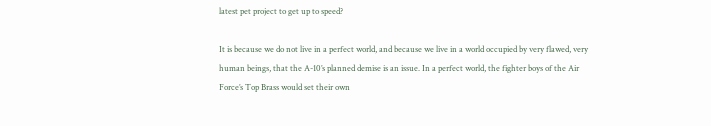latest pet project to get up to speed?

It is because we do not live in a perfect world, and because we live in a world occupied by very flawed, very human beings, that the A-10’s planned demise is an issue. In a perfect world, the fighter boys of the Air Force’s Top Brass would set their own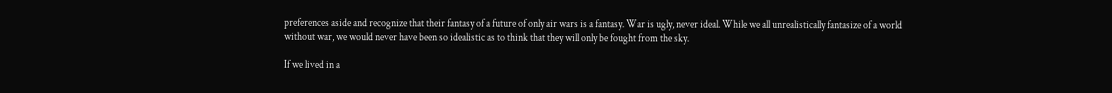preferences aside and recognize that their fantasy of a future of only air wars is a fantasy. War is ugly, never ideal. While we all unrealistically fantasize of a world without war, we would never have been so idealistic as to think that they will only be fought from the sky.

If we lived in a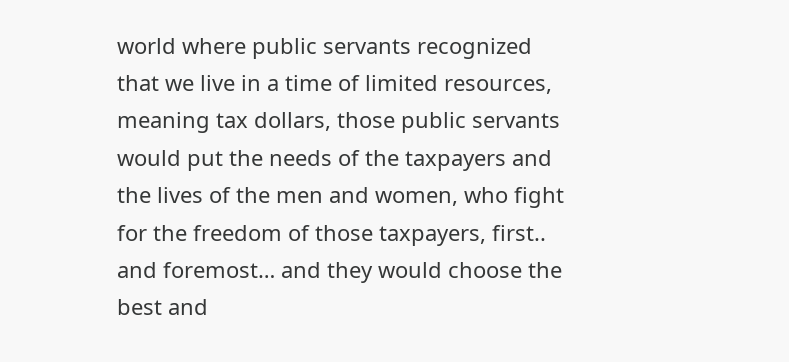world where public servants recognized that we live in a time of limited resources, meaning tax dollars, those public servants would put the needs of the taxpayers and the lives of the men and women, who fight for the freedom of those taxpayers, first.. and foremost… and they would choose the best and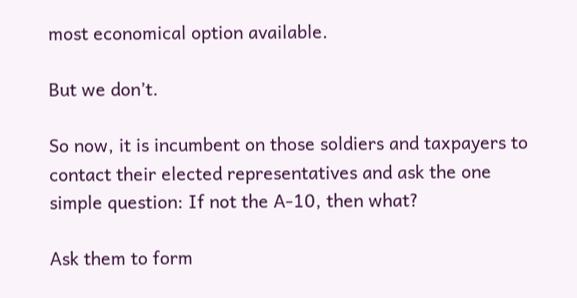most economical option available.

But we don’t.

So now, it is incumbent on those soldiers and taxpayers to contact their elected representatives and ask the one simple question: If not the A-10, then what?

Ask them to form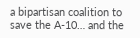a bipartisan coalition to save the A-10… and the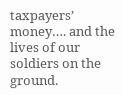taxpayers’ money…. and the lives of our soldiers on the ground.